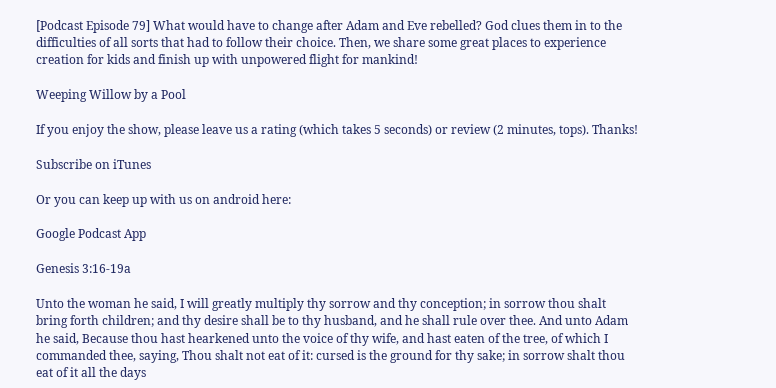[Podcast Episode 79] What would have to change after Adam and Eve rebelled? God clues them in to the difficulties of all sorts that had to follow their choice. Then, we share some great places to experience creation for kids and finish up with unpowered flight for mankind!

Weeping Willow by a Pool

If you enjoy the show, please leave us a rating (which takes 5 seconds) or review (2 minutes, tops). Thanks!

Subscribe on iTunes

Or you can keep up with us on android here:

Google Podcast App

Genesis 3:16-19a

Unto the woman he said, I will greatly multiply thy sorrow and thy conception; in sorrow thou shalt bring forth children; and thy desire shall be to thy husband, and he shall rule over thee. And unto Adam he said, Because thou hast hearkened unto the voice of thy wife, and hast eaten of the tree, of which I commanded thee, saying, Thou shalt not eat of it: cursed is the ground for thy sake; in sorrow shalt thou eat of it all the days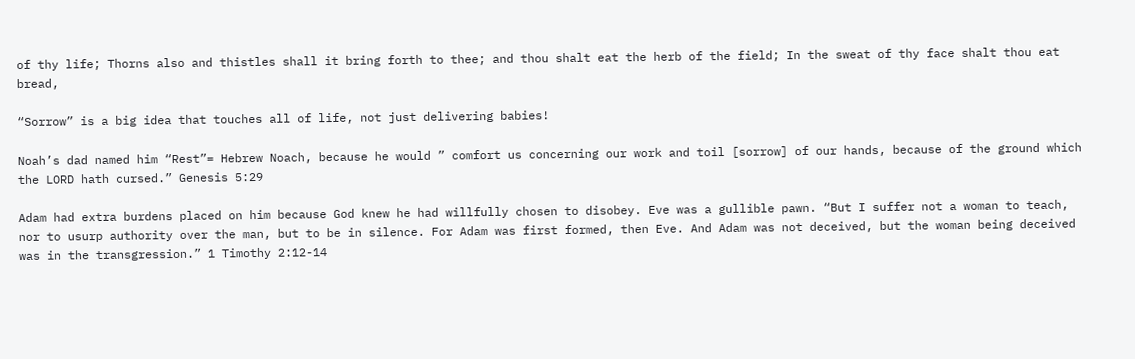of thy life; Thorns also and thistles shall it bring forth to thee; and thou shalt eat the herb of the field; In the sweat of thy face shalt thou eat bread,

“Sorrow” is a big idea that touches all of life, not just delivering babies!

Noah’s dad named him “Rest”= Hebrew Noach, because he would ” comfort us concerning our work and toil [sorrow] of our hands, because of the ground which the LORD hath cursed.” Genesis 5:29

Adam had extra burdens placed on him because God knew he had willfully chosen to disobey. Eve was a gullible pawn. “But I suffer not a woman to teach, nor to usurp authority over the man, but to be in silence. For Adam was first formed, then Eve. And Adam was not deceived, but the woman being deceived was in the transgression.” 1 Timothy 2:12-14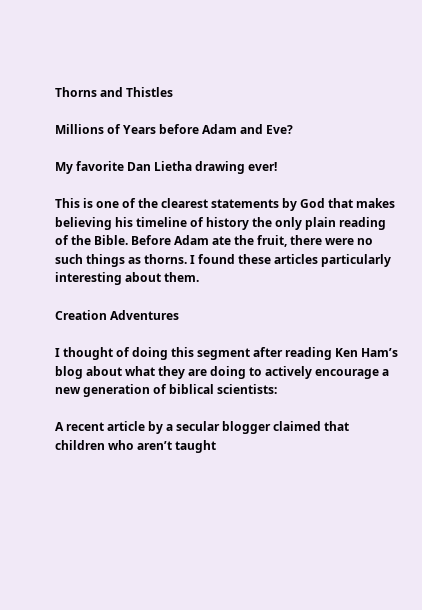Thorns and Thistles

Millions of Years before Adam and Eve?

My favorite Dan Lietha drawing ever!

This is one of the clearest statements by God that makes believing his timeline of history the only plain reading of the Bible. Before Adam ate the fruit, there were no such things as thorns. I found these articles particularly interesting about them.

Creation Adventures

I thought of doing this segment after reading Ken Ham’s blog about what they are doing to actively encourage a new generation of biblical scientists:

A recent article by a secular blogger claimed that children who aren’t taught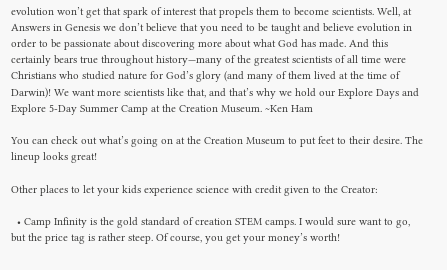evolution won’t get that spark of interest that propels them to become scientists. Well, at Answers in Genesis we don’t believe that you need to be taught and believe evolution in order to be passionate about discovering more about what God has made. And this certainly bears true throughout history—many of the greatest scientists of all time were Christians who studied nature for God’s glory (and many of them lived at the time of Darwin)! We want more scientists like that, and that’s why we hold our Explore Days and Explore 5-Day Summer Camp at the Creation Museum. ~Ken Ham

You can check out what’s going on at the Creation Museum to put feet to their desire. The lineup looks great!

Other places to let your kids experience science with credit given to the Creator:

  • Camp Infinity is the gold standard of creation STEM camps. I would sure want to go, but the price tag is rather steep. Of course, you get your money’s worth!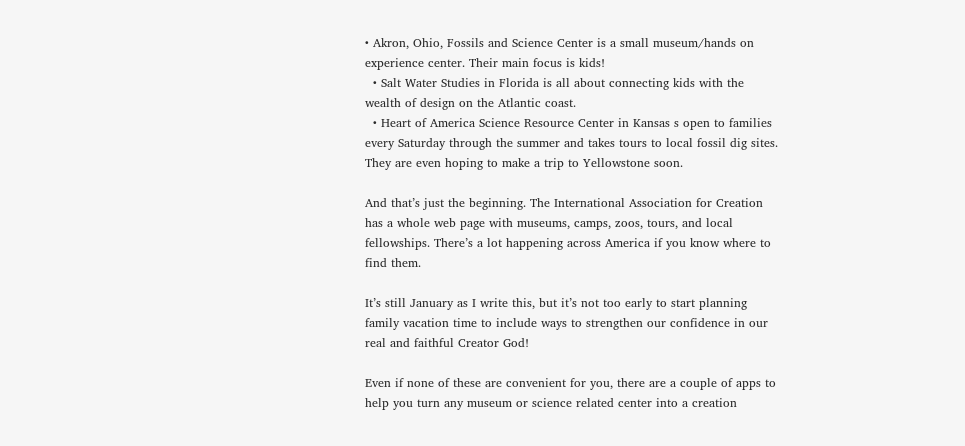• Akron, Ohio, Fossils and Science Center is a small museum/hands on experience center. Their main focus is kids!
  • Salt Water Studies in Florida is all about connecting kids with the wealth of design on the Atlantic coast.
  • Heart of America Science Resource Center in Kansas s open to families every Saturday through the summer and takes tours to local fossil dig sites. They are even hoping to make a trip to Yellowstone soon.

And that’s just the beginning. The International Association for Creation has a whole web page with museums, camps, zoos, tours, and local fellowships. There’s a lot happening across America if you know where to find them.

It’s still January as I write this, but it’s not too early to start planning family vacation time to include ways to strengthen our confidence in our real and faithful Creator God!

Even if none of these are convenient for you, there are a couple of apps to help you turn any museum or science related center into a creation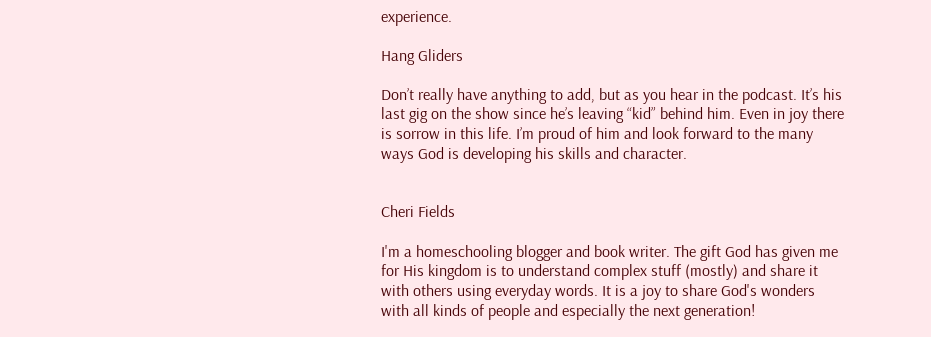experience.

Hang Gliders

Don’t really have anything to add, but as you hear in the podcast. It’s his last gig on the show since he’s leaving “kid” behind him. Even in joy there is sorrow in this life. I’m proud of him and look forward to the many ways God is developing his skills and character.


Cheri Fields

I'm a homeschooling blogger and book writer. The gift God has given me for His kingdom is to understand complex stuff (mostly) and share it with others using everyday words. It is a joy to share God's wonders with all kinds of people and especially the next generation!